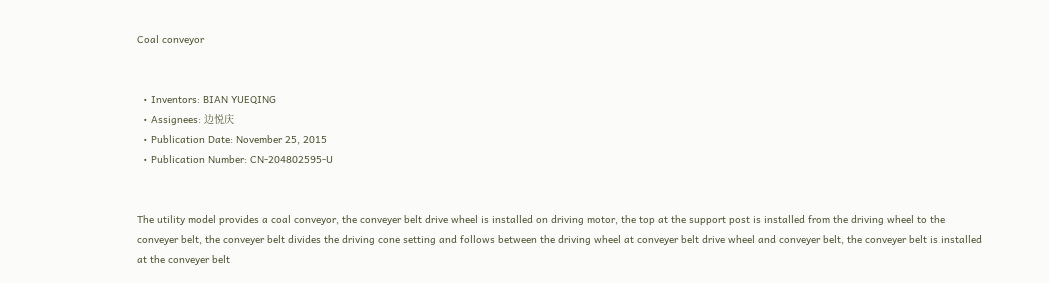Coal conveyor


  • Inventors: BIAN YUEQING
  • Assignees: 边悦庆
  • Publication Date: November 25, 2015
  • Publication Number: CN-204802595-U


The utility model provides a coal conveyor, the conveyer belt drive wheel is installed on driving motor, the top at the support post is installed from the driving wheel to the conveyer belt, the conveyer belt divides the driving cone setting and follows between the driving wheel at conveyer belt drive wheel and conveyer belt, the conveyer belt is installed at the conveyer belt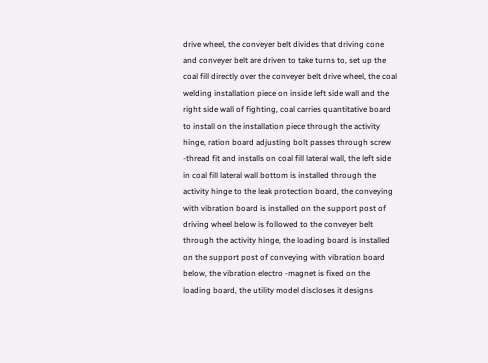drive wheel, the conveyer belt divides that driving cone and conveyer belt are driven to take turns to, set up the coal fill directly over the conveyer belt drive wheel, the coal welding installation piece on inside left side wall and the right side wall of fighting, coal carries quantitative board to install on the installation piece through the activity hinge, ration board adjusting bolt passes through screw -thread fit and installs on coal fill lateral wall, the left side in coal fill lateral wall bottom is installed through the activity hinge to the leak protection board, the conveying with vibration board is installed on the support post of driving wheel below is followed to the conveyer belt through the activity hinge, the loading board is installed on the support post of conveying with vibration board below, the vibration electro -magnet is fixed on the loading board, the utility model discloses it designs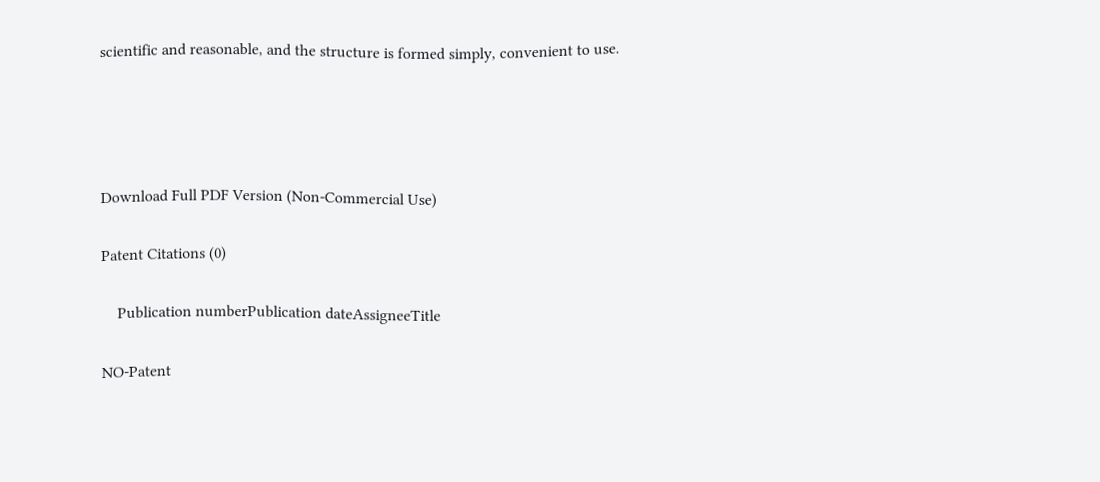scientific and reasonable, and the structure is formed simply, convenient to use.




Download Full PDF Version (Non-Commercial Use)

Patent Citations (0)

    Publication numberPublication dateAssigneeTitle

NO-Patent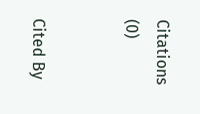Citations (0)


Cited By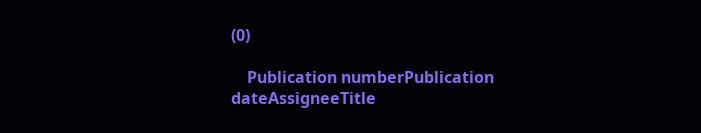(0)

    Publication numberPublication dateAssigneeTitle